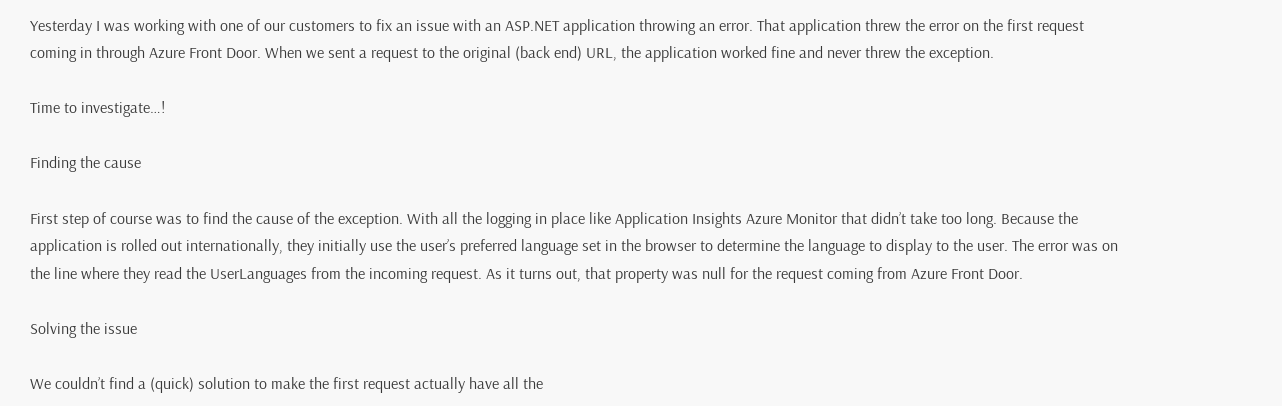Yesterday I was working with one of our customers to fix an issue with an ASP.NET application throwing an error. That application threw the error on the first request coming in through Azure Front Door. When we sent a request to the original (back end) URL, the application worked fine and never threw the exception.

Time to investigate…!

Finding the cause

First step of course was to find the cause of the exception. With all the logging in place like Application Insights Azure Monitor that didn’t take too long. Because the application is rolled out internationally, they initially use the user’s preferred language set in the browser to determine the language to display to the user. The error was on the line where they read the UserLanguages from the incoming request. As it turns out, that property was null for the request coming from Azure Front Door.

Solving the issue

We couldn’t find a (quick) solution to make the first request actually have all the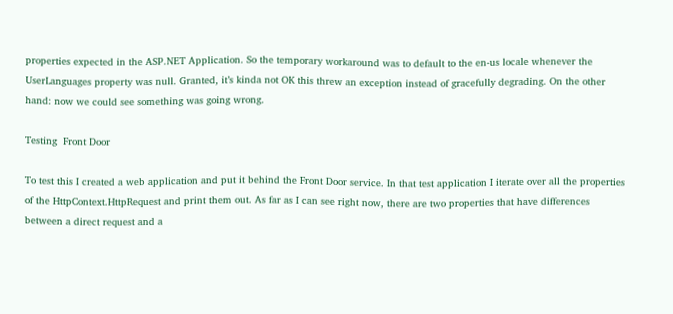properties expected in the ASP.NET Application. So the temporary workaround was to default to the en-us locale whenever the UserLanguages property was null. Granted, it’s kinda not OK this threw an exception instead of gracefully degrading. On the other hand: now we could see something was going wrong.

Testing  Front Door

To test this I created a web application and put it behind the Front Door service. In that test application I iterate over all the properties of the HttpContext.HttpRequest and print them out. As far as I can see right now, there are two properties that have differences between a direct request and a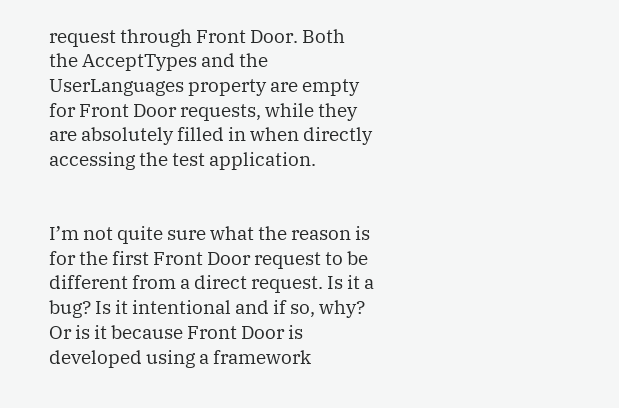request through Front Door. Both the AcceptTypes and the UserLanguages property are empty for Front Door requests, while they are absolutely filled in when directly accessing the test application.


I’m not quite sure what the reason is for the first Front Door request to be different from a direct request. Is it a bug? Is it intentional and if so, why? Or is it because Front Door is developed using a framework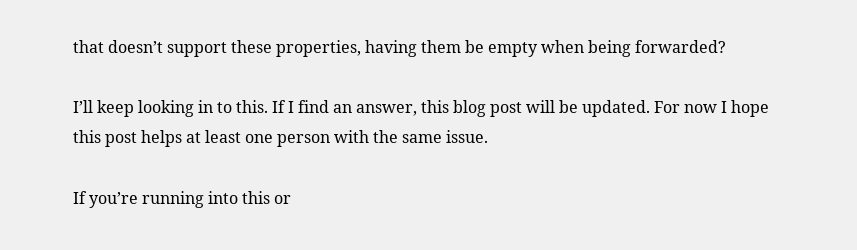that doesn’t support these properties, having them be empty when being forwarded?

I’ll keep looking in to this. If I find an answer, this blog post will be updated. For now I hope this post helps at least one person with the same issue.

If you’re running into this or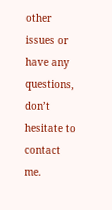other issues or have any questions, don’t hesitate to contact me.